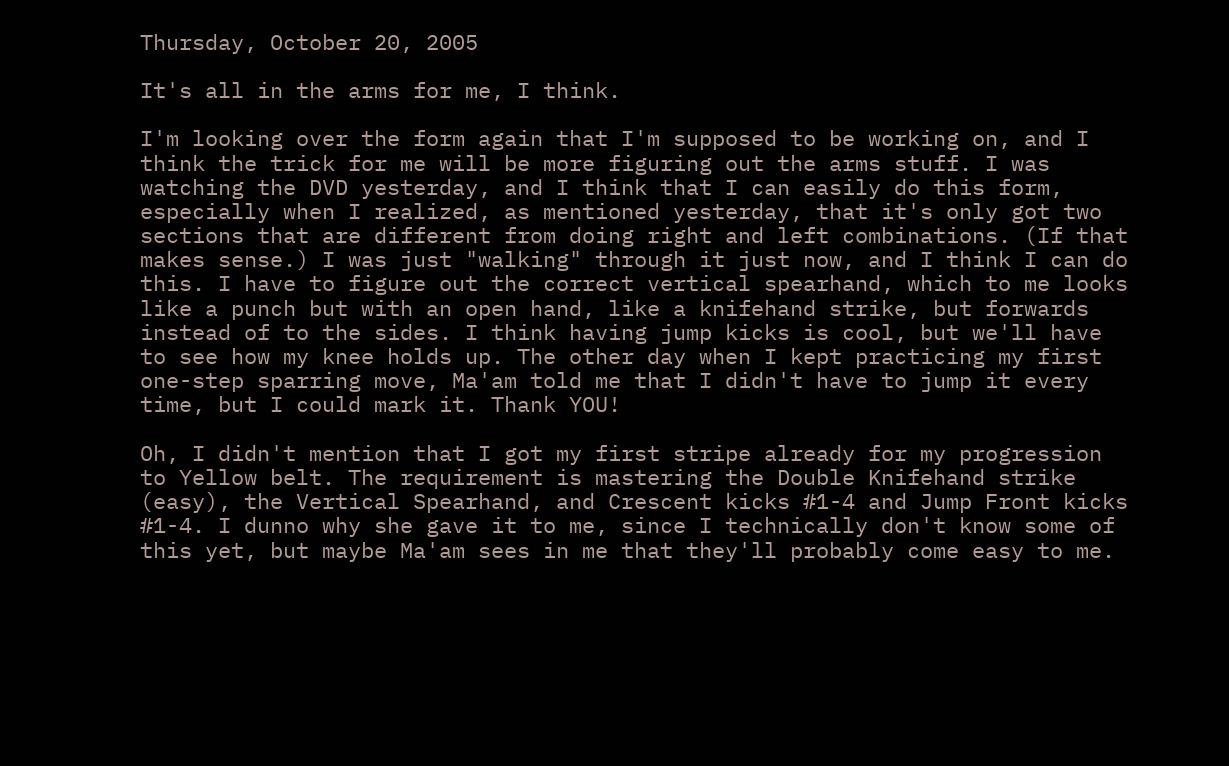Thursday, October 20, 2005

It's all in the arms for me, I think.

I'm looking over the form again that I'm supposed to be working on, and I think the trick for me will be more figuring out the arms stuff. I was watching the DVD yesterday, and I think that I can easily do this form, especially when I realized, as mentioned yesterday, that it's only got two sections that are different from doing right and left combinations. (If that makes sense.) I was just "walking" through it just now, and I think I can do this. I have to figure out the correct vertical spearhand, which to me looks like a punch but with an open hand, like a knifehand strike, but forwards instead of to the sides. I think having jump kicks is cool, but we'll have to see how my knee holds up. The other day when I kept practicing my first one-step sparring move, Ma'am told me that I didn't have to jump it every time, but I could mark it. Thank YOU!

Oh, I didn't mention that I got my first stripe already for my progression to Yellow belt. The requirement is mastering the Double Knifehand strike (easy), the Vertical Spearhand, and Crescent kicks #1-4 and Jump Front kicks #1-4. I dunno why she gave it to me, since I technically don't know some of this yet, but maybe Ma'am sees in me that they'll probably come easy to me.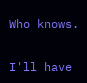Who knows.

I'll have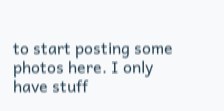to start posting some photos here. I only have stuff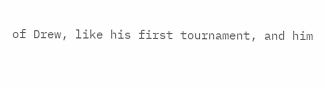of Drew, like his first tournament, and him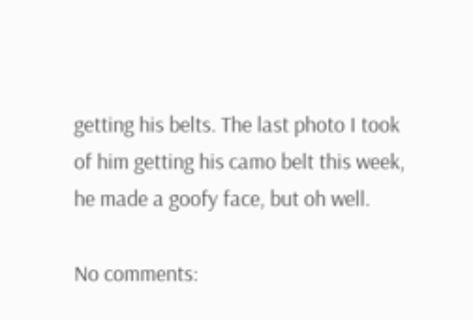getting his belts. The last photo I took of him getting his camo belt this week, he made a goofy face, but oh well.

No comments: